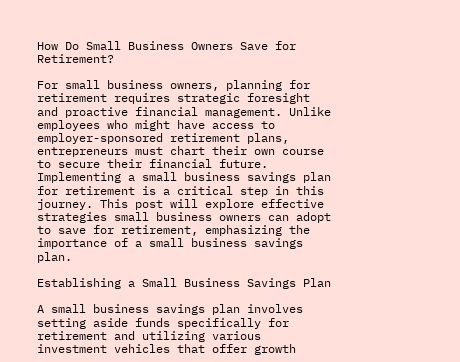How Do Small Business Owners Save for Retirement?

For small business owners, planning for retirement requires strategic foresight and proactive financial management. Unlike employees who might have access to employer-sponsored retirement plans, entrepreneurs must chart their own course to secure their financial future. Implementing a small business savings plan for retirement is a critical step in this journey. This post will explore effective strategies small business owners can adopt to save for retirement, emphasizing the importance of a small business savings plan.

Establishing a Small Business Savings Plan

A small business savings plan involves setting aside funds specifically for retirement and utilizing various investment vehicles that offer growth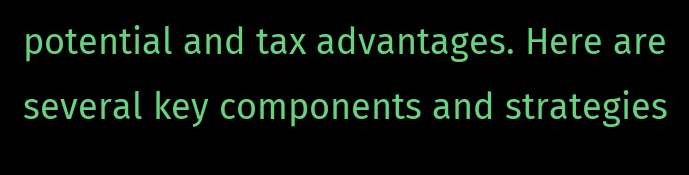potential and tax advantages. Here are several key components and strategies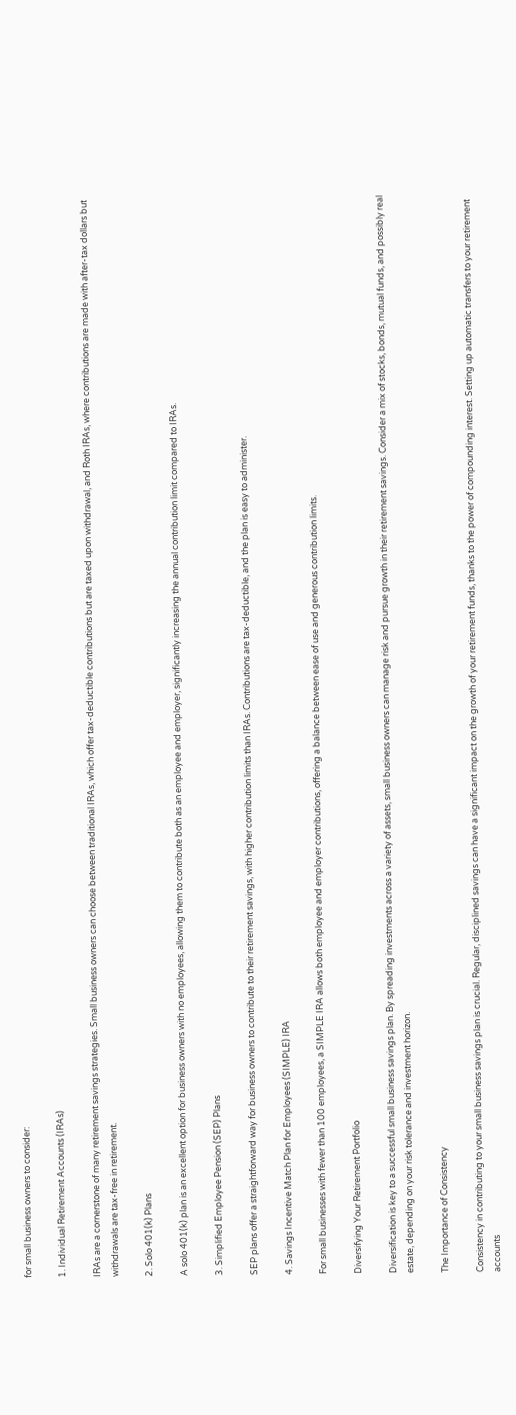for small business owners to consider:

1. Individual Retirement Accounts (IRAs)

IRAs are a cornerstone of many retirement savings strategies. Small business owners can choose between traditional IRAs, which offer tax-deductible contributions but are taxed upon withdrawal, and Roth IRAs, where contributions are made with after-tax dollars but withdrawals are tax-free in retirement.

2. Solo 401(k) Plans

A solo 401(k) plan is an excellent option for business owners with no employees, allowing them to contribute both as an employee and employer, significantly increasing the annual contribution limit compared to IRAs.

3. Simplified Employee Pension (SEP) Plans

SEP plans offer a straightforward way for business owners to contribute to their retirement savings, with higher contribution limits than IRAs. Contributions are tax-deductible, and the plan is easy to administer.

4. Savings Incentive Match Plan for Employees (SIMPLE) IRA

For small businesses with fewer than 100 employees, a SIMPLE IRA allows both employee and employer contributions, offering a balance between ease of use and generous contribution limits.

Diversifying Your Retirement Portfolio

Diversification is key to a successful small business savings plan. By spreading investments across a variety of assets, small business owners can manage risk and pursue growth in their retirement savings. Consider a mix of stocks, bonds, mutual funds, and possibly real estate, depending on your risk tolerance and investment horizon.

The Importance of Consistency

Consistency in contributing to your small business savings plan is crucial. Regular, disciplined savings can have a significant impact on the growth of your retirement funds, thanks to the power of compounding interest. Setting up automatic transfers to your retirement accounts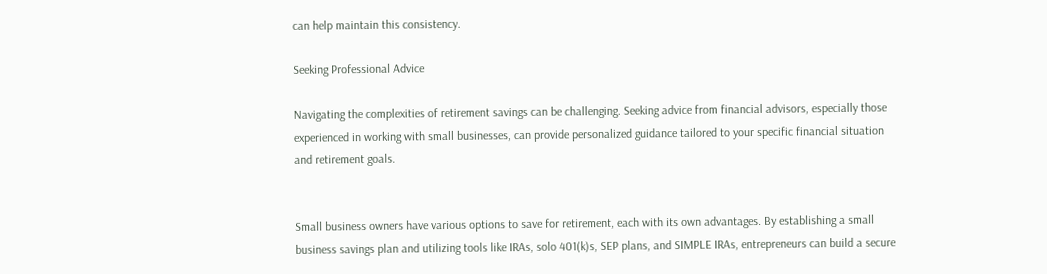can help maintain this consistency.

Seeking Professional Advice

Navigating the complexities of retirement savings can be challenging. Seeking advice from financial advisors, especially those experienced in working with small businesses, can provide personalized guidance tailored to your specific financial situation and retirement goals.


Small business owners have various options to save for retirement, each with its own advantages. By establishing a small business savings plan and utilizing tools like IRAs, solo 401(k)s, SEP plans, and SIMPLE IRAs, entrepreneurs can build a secure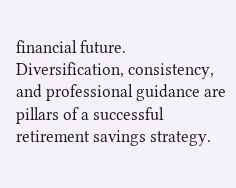financial future. Diversification, consistency, and professional guidance are pillars of a successful retirement savings strategy.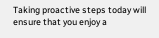Taking proactive steps today will ensure that you enjoy a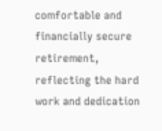comfortable and financially secure retirement, reflecting the hard work and dedication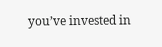you’ve invested in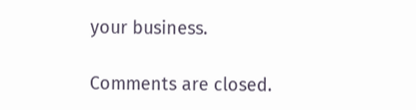your business.

Comments are closed.